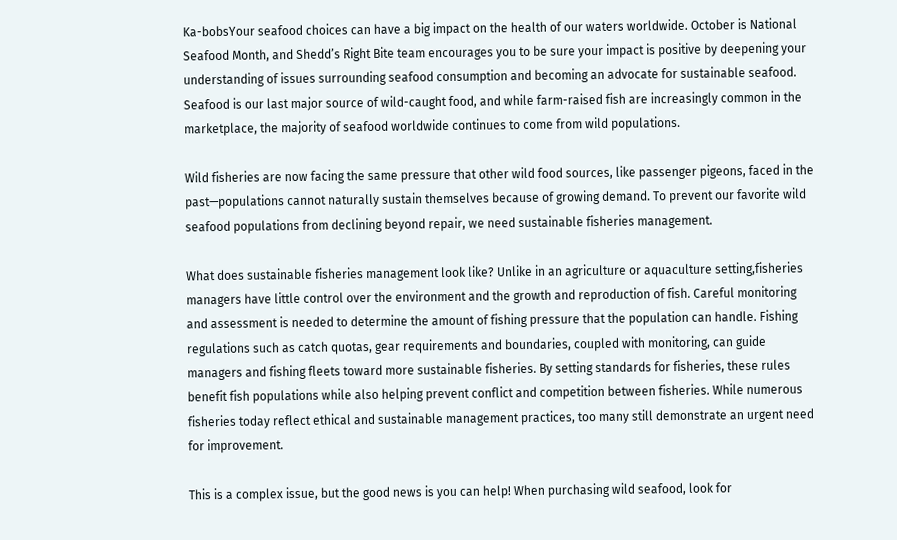Ka-bobsYour seafood choices can have a big impact on the health of our waters worldwide. October is National Seafood Month, and Shedd’s Right Bite team encourages you to be sure your impact is positive by deepening your understanding of issues surrounding seafood consumption and becoming an advocate for sustainable seafood. Seafood is our last major source of wild-caught food, and while farm-raised fish are increasingly common in the marketplace, the majority of seafood worldwide continues to come from wild populations.

Wild fisheries are now facing the same pressure that other wild food sources, like passenger pigeons, faced in the past—populations cannot naturally sustain themselves because of growing demand. To prevent our favorite wild seafood populations from declining beyond repair, we need sustainable fisheries management.

What does sustainable fisheries management look like? Unlike in an agriculture or aquaculture setting,fisheries managers have little control over the environment and the growth and reproduction of fish. Careful monitoring and assessment is needed to determine the amount of fishing pressure that the population can handle. Fishing regulations such as catch quotas, gear requirements and boundaries, coupled with monitoring, can guide managers and fishing fleets toward more sustainable fisheries. By setting standards for fisheries, these rules benefit fish populations while also helping prevent conflict and competition between fisheries. While numerous fisheries today reflect ethical and sustainable management practices, too many still demonstrate an urgent need for improvement.

This is a complex issue, but the good news is you can help! When purchasing wild seafood, look for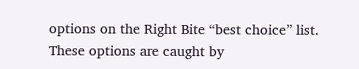options on the Right Bite “best choice” list. These options are caught by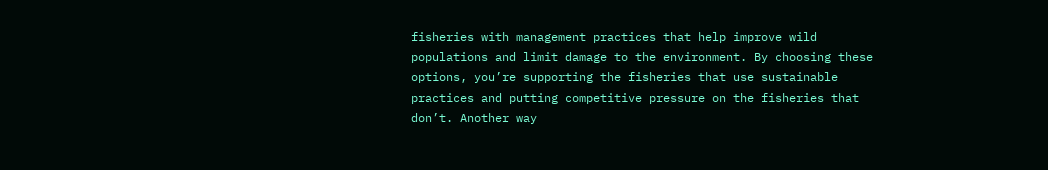fisheries with management practices that help improve wild populations and limit damage to the environment. By choosing these options, you’re supporting the fisheries that use sustainable practices and putting competitive pressure on the fisheries that don’t. Another way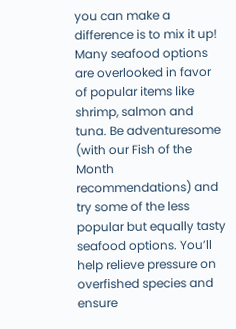you can make a difference is to mix it up! Many seafood options are overlooked in favor of popular items like shrimp, salmon and tuna. Be adventuresome (with our Fish of the Month recommendations) and try some of the less popular but equally tasty seafood options. You’ll help relieve pressure on overfished species and ensure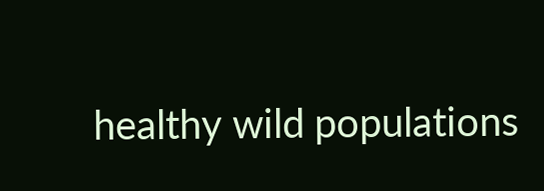healthy wild populations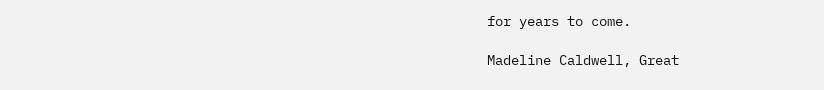for years to come.

Madeline Caldwell, Great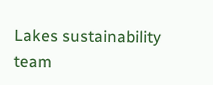Lakes sustainability team